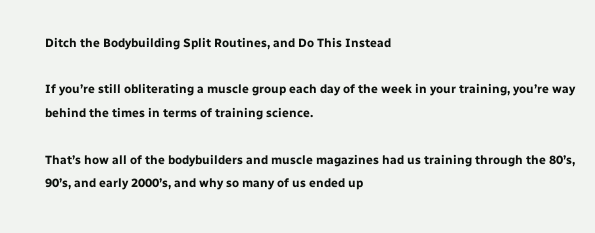Ditch the Bodybuilding Split Routines, and Do This Instead

If you’re still obliterating a muscle group each day of the week in your training, you’re way behind the times in terms of training science.

That’s how all of the bodybuilders and muscle magazines had us training through the 80’s, 90’s, and early 2000’s, and why so many of us ended up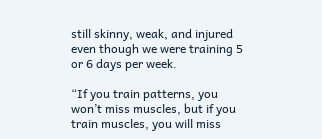still skinny, weak, and injured even though we were training 5 or 6 days per week.

“If you train patterns, you won’t miss muscles, but if you train muscles, you will miss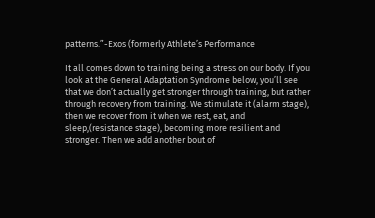patterns.”-Exos (formerly Athlete’s Performance

It all comes down to training being a stress on our body. If you look at the General Adaptation Syndrome below, you’ll see that we don’t actually get stronger through training, but rather through recovery from training. We stimulate it (alarm stage), then we recover from it when we rest, eat, and sleep,(resistance stage), becoming more resilient and stronger. Then we add another bout of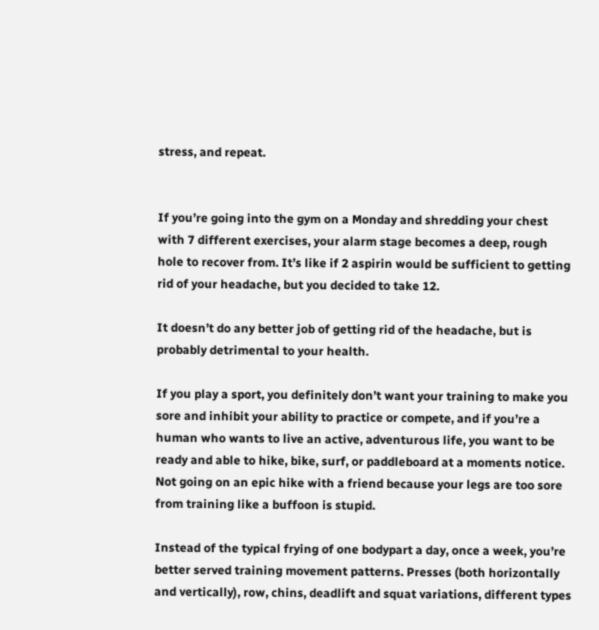stress, and repeat.


If you’re going into the gym on a Monday and shredding your chest with 7 different exercises, your alarm stage becomes a deep, rough hole to recover from. It’s like if 2 aspirin would be sufficient to getting rid of your headache, but you decided to take 12.

It doesn’t do any better job of getting rid of the headache, but is probably detrimental to your health.

If you play a sport, you definitely don’t want your training to make you sore and inhibit your ability to practice or compete, and if you’re a human who wants to live an active, adventurous life, you want to be ready and able to hike, bike, surf, or paddleboard at a moments notice. Not going on an epic hike with a friend because your legs are too sore from training like a buffoon is stupid.

Instead of the typical frying of one bodypart a day, once a week, you’re better served training movement patterns. Presses (both horizontally and vertically), row, chins, deadlift and squat variations, different types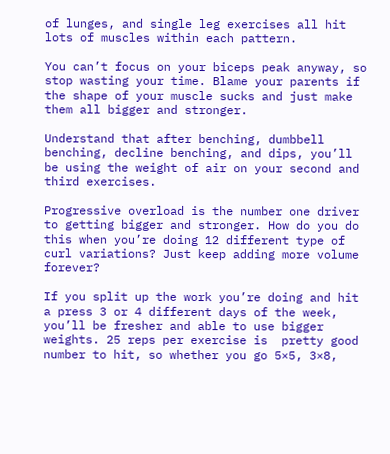of lunges, and single leg exercises all hit lots of muscles within each pattern.

You can’t focus on your biceps peak anyway, so stop wasting your time. Blame your parents if the shape of your muscle sucks and just make them all bigger and stronger.

Understand that after benching, dumbbell benching, decline benching, and dips, you’ll be using the weight of air on your second and third exercises.

Progressive overload is the number one driver to getting bigger and stronger. How do you do this when you’re doing 12 different type of curl variations? Just keep adding more volume forever?

If you split up the work you’re doing and hit a press 3 or 4 different days of the week, you’ll be fresher and able to use bigger weights. 25 reps per exercise is  pretty good number to hit, so whether you go 5×5, 3×8,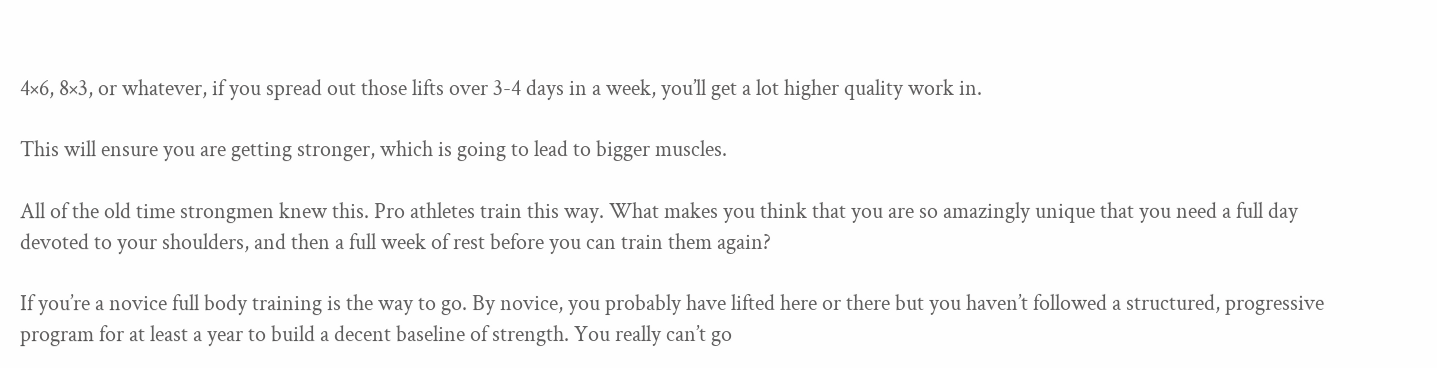4×6, 8×3, or whatever, if you spread out those lifts over 3-4 days in a week, you’ll get a lot higher quality work in.

This will ensure you are getting stronger, which is going to lead to bigger muscles.

All of the old time strongmen knew this. Pro athletes train this way. What makes you think that you are so amazingly unique that you need a full day devoted to your shoulders, and then a full week of rest before you can train them again?

If you’re a novice full body training is the way to go. By novice, you probably have lifted here or there but you haven’t followed a structured, progressive program for at least a year to build a decent baseline of strength. You really can’t go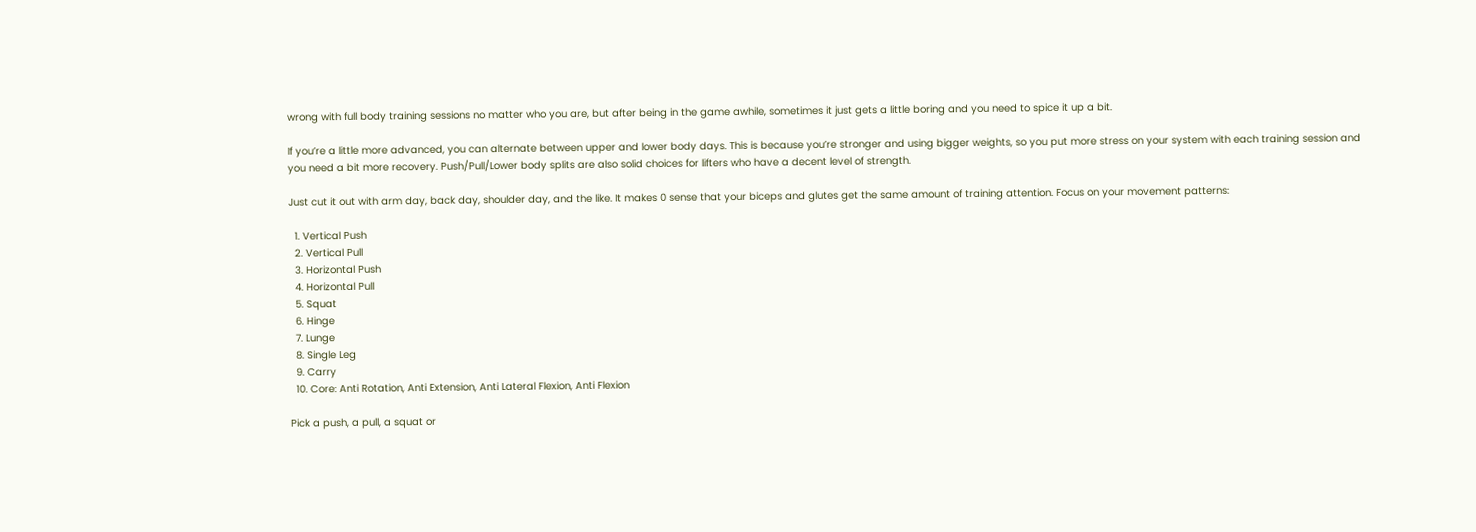wrong with full body training sessions no matter who you are, but after being in the game awhile, sometimes it just gets a little boring and you need to spice it up a bit.

If you’re a little more advanced, you can alternate between upper and lower body days. This is because you’re stronger and using bigger weights, so you put more stress on your system with each training session and you need a bit more recovery. Push/Pull/Lower body splits are also solid choices for lifters who have a decent level of strength.

Just cut it out with arm day, back day, shoulder day, and the like. It makes 0 sense that your biceps and glutes get the same amount of training attention. Focus on your movement patterns:

  1. Vertical Push
  2. Vertical Pull
  3. Horizontal Push
  4. Horizontal Pull
  5. Squat
  6. Hinge
  7. Lunge
  8. Single Leg
  9. Carry
  10. Core: Anti Rotation, Anti Extension, Anti Lateral Flexion, Anti Flexion

Pick a push, a pull, a squat or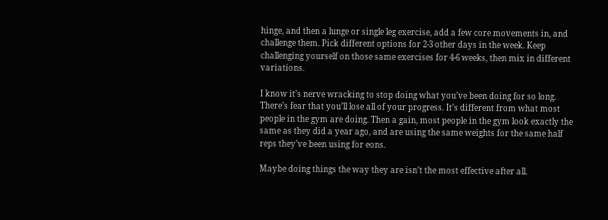hinge, and then a lunge or single leg exercise, add a few core movements in, and challenge them. Pick different options for 2-3 other days in the week. Keep challenging yourself on those same exercises for 4-6 weeks, then mix in different variations.

I know it’s nerve wracking to stop doing what you’ve been doing for so long. There’s fear that you’ll lose all of your progress. It’s different from what most people in the gym are doing. Then a gain, most people in the gym look exactly the same as they did a year ago, and are using the same weights for the same half reps they’ve been using for eons.

Maybe doing things the way they are isn’t the most effective after all.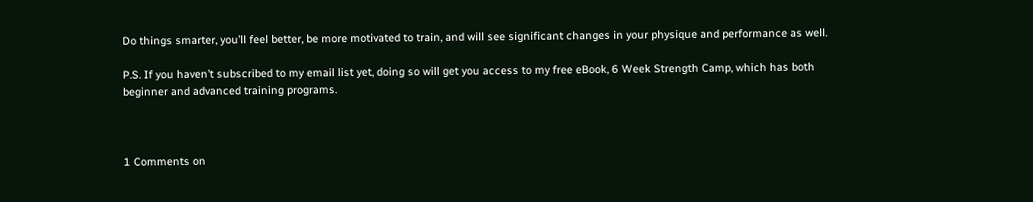Do things smarter, you’ll feel better, be more motivated to train, and will see significant changes in your physique and performance as well.

P.S. If you haven’t subscribed to my email list yet, doing so will get you access to my free eBook, 6 Week Strength Camp, which has both beginner and advanced training programs.



1 Comments on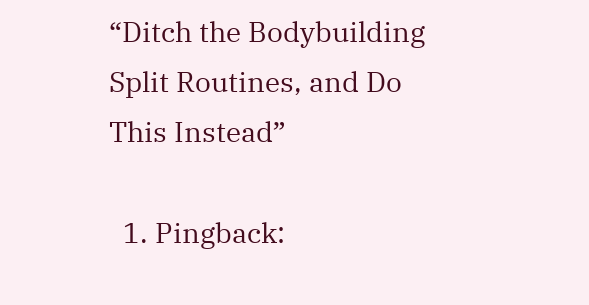“Ditch the Bodybuilding Split Routines, and Do This Instead”

  1. Pingback: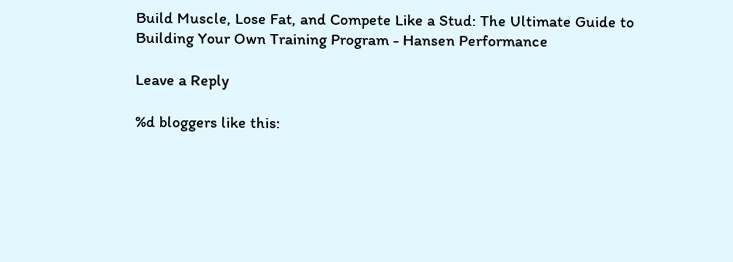Build Muscle, Lose Fat, and Compete Like a Stud: The Ultimate Guide to Building Your Own Training Program - Hansen Performance

Leave a Reply

%d bloggers like this: